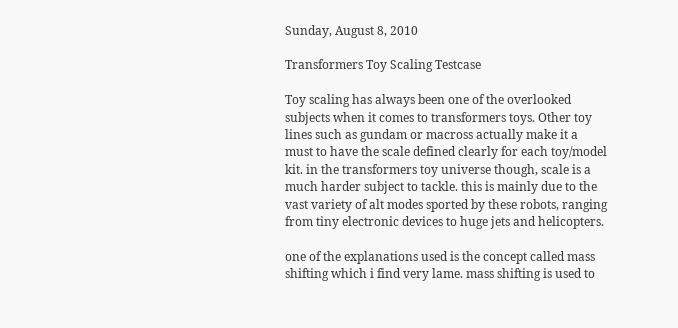Sunday, August 8, 2010

Transformers Toy Scaling Testcase

Toy scaling has always been one of the overlooked subjects when it comes to transformers toys. Other toy lines such as gundam or macross actually make it a must to have the scale defined clearly for each toy/model kit. in the transformers toy universe though, scale is a much harder subject to tackle. this is mainly due to the vast variety of alt modes sported by these robots, ranging from tiny electronic devices to huge jets and helicopters.

one of the explanations used is the concept called mass shifting which i find very lame. mass shifting is used to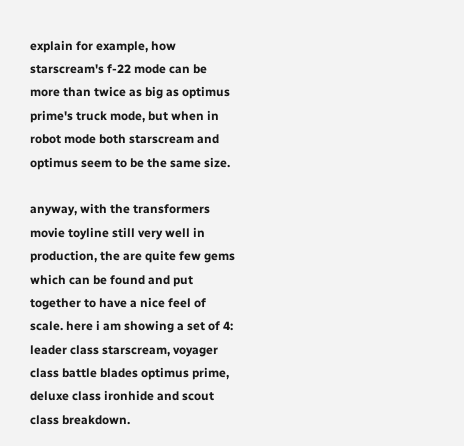explain for example, how starscream's f-22 mode can be more than twice as big as optimus prime's truck mode, but when in robot mode both starscream and optimus seem to be the same size.

anyway, with the transformers movie toyline still very well in production, the are quite few gems which can be found and put together to have a nice feel of scale. here i am showing a set of 4: leader class starscream, voyager class battle blades optimus prime, deluxe class ironhide and scout class breakdown.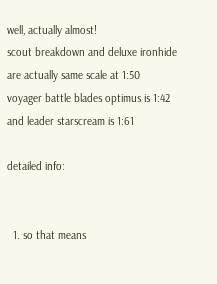well, actually almost!
scout breakdown and deluxe ironhide are actually same scale at 1:50
voyager battle blades optimus is 1:42
and leader starscream is 1:61

detailed info:


  1. so that means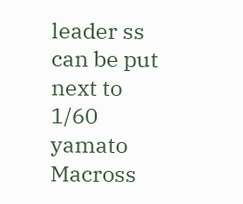leader ss can be put next to 1/60 yamato Macross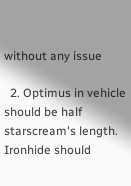without any issue

  2. Optimus in vehicle should be half starscream's length. Ironhide should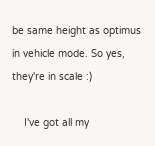be same height as optimus in vehicle mode. So yes, they're in scale :)

    I've got all my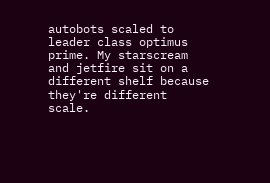autobots scaled to leader class optimus prime. My starscream and jetfire sit on a different shelf because they're different scale.